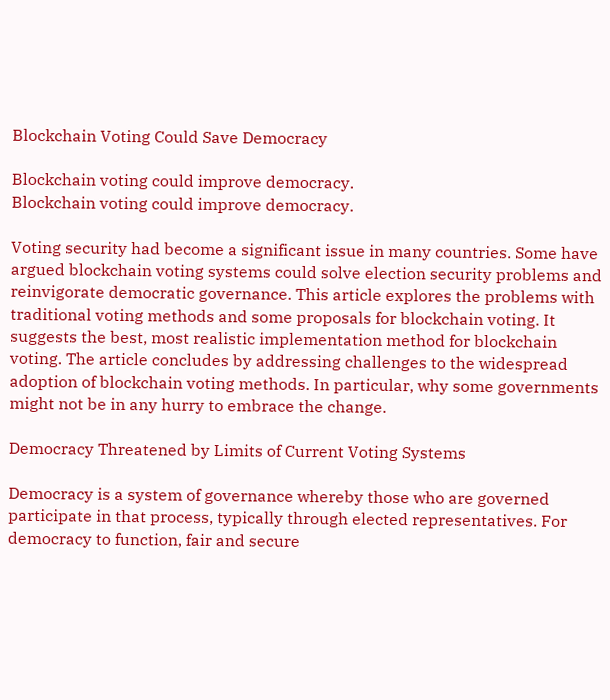Blockchain Voting Could Save Democracy

Blockchain voting could improve democracy.
Blockchain voting could improve democracy.

Voting security had become a significant issue in many countries. Some have argued blockchain voting systems could solve election security problems and reinvigorate democratic governance. This article explores the problems with traditional voting methods and some proposals for blockchain voting. It suggests the best, most realistic implementation method for blockchain voting. The article concludes by addressing challenges to the widespread adoption of blockchain voting methods. In particular, why some governments might not be in any hurry to embrace the change.

Democracy Threatened by Limits of Current Voting Systems

Democracy is a system of governance whereby those who are governed participate in that process, typically through elected representatives. For democracy to function, fair and secure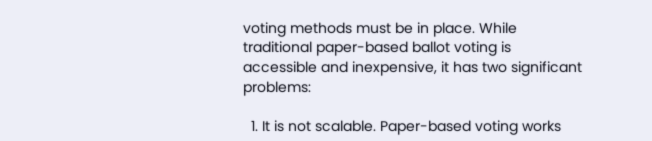voting methods must be in place. While traditional paper-based ballot voting is accessible and inexpensive, it has two significant problems:

  1. It is not scalable. Paper-based voting works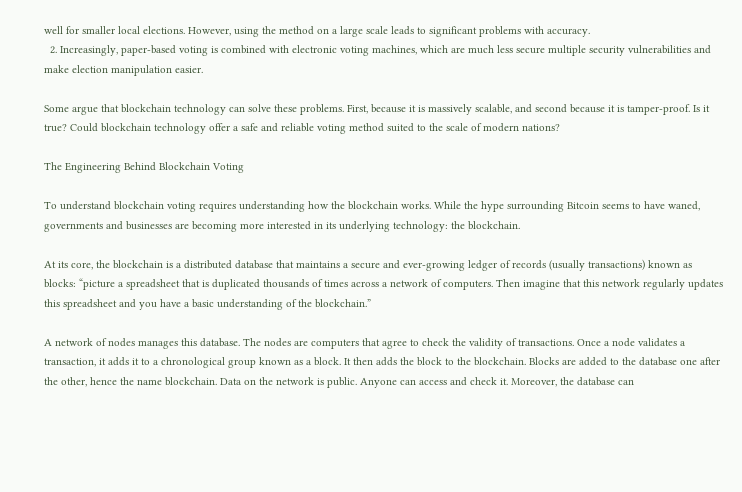well for smaller local elections. However, using the method on a large scale leads to significant problems with accuracy.
  2. Increasingly, paper-based voting is combined with electronic voting machines, which are much less secure multiple security vulnerabilities and make election manipulation easier.

Some argue that blockchain technology can solve these problems. First, because it is massively scalable, and second because it is tamper-proof. Is it true? Could blockchain technology offer a safe and reliable voting method suited to the scale of modern nations?

The Engineering Behind Blockchain Voting

To understand blockchain voting requires understanding how the blockchain works. While the hype surrounding Bitcoin seems to have waned, governments and businesses are becoming more interested in its underlying technology: the blockchain.

At its core, the blockchain is a distributed database that maintains a secure and ever-growing ledger of records (usually transactions) known as blocks: “picture a spreadsheet that is duplicated thousands of times across a network of computers. Then imagine that this network regularly updates this spreadsheet and you have a basic understanding of the blockchain.”

A network of nodes manages this database. The nodes are computers that agree to check the validity of transactions. Once a node validates a transaction, it adds it to a chronological group known as a block. It then adds the block to the blockchain. Blocks are added to the database one after the other, hence the name blockchain. Data on the network is public. Anyone can access and check it. Moreover, the database can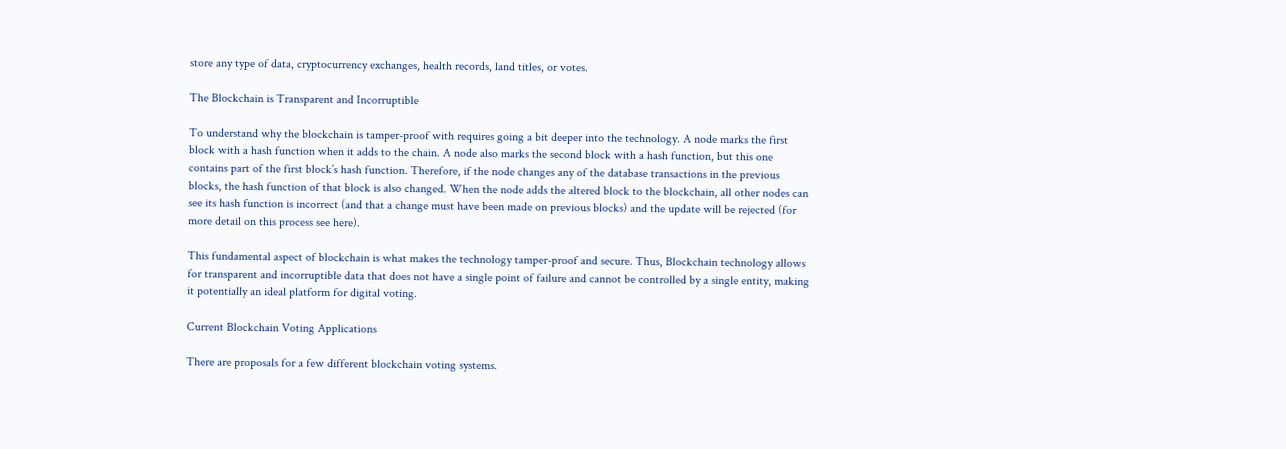store any type of data, cryptocurrency exchanges, health records, land titles, or votes.

The Blockchain is Transparent and Incorruptible

To understand why the blockchain is tamper-proof with requires going a bit deeper into the technology. A node marks the first block with a hash function when it adds to the chain. A node also marks the second block with a hash function, but this one contains part of the first block’s hash function. Therefore, if the node changes any of the database transactions in the previous blocks, the hash function of that block is also changed. When the node adds the altered block to the blockchain, all other nodes can see its hash function is incorrect (and that a change must have been made on previous blocks) and the update will be rejected (for more detail on this process see here).

This fundamental aspect of blockchain is what makes the technology tamper-proof and secure. Thus, Blockchain technology allows for transparent and incorruptible data that does not have a single point of failure and cannot be controlled by a single entity, making it potentially an ideal platform for digital voting.

Current Blockchain Voting Applications

There are proposals for a few different blockchain voting systems.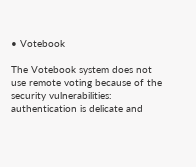• Votebook

The Votebook system does not use remote voting because of the security vulnerabilities: authentication is delicate and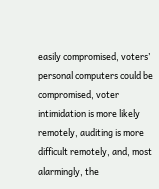easily compromised, voters’ personal computers could be compromised, voter intimidation is more likely remotely, auditing is more difficult remotely, and, most alarmingly, the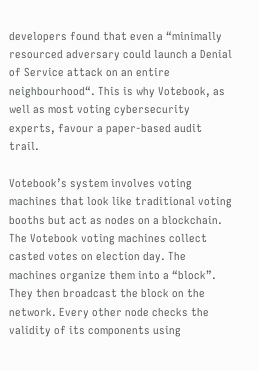developers found that even a “minimally resourced adversary could launch a Denial of Service attack on an entire neighbourhood“. This is why Votebook, as well as most voting cybersecurity experts, favour a paper-based audit trail.

Votebook’s system involves voting machines that look like traditional voting booths but act as nodes on a blockchain. The Votebook voting machines collect casted votes on election day. The machines organize them into a “block”. They then broadcast the block on the network. Every other node checks the validity of its components using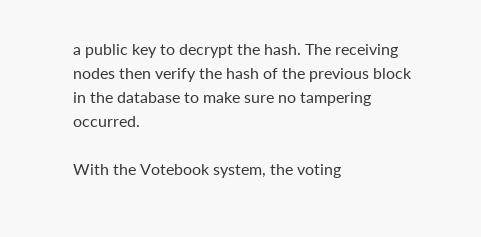a public key to decrypt the hash. The receiving nodes then verify the hash of the previous block in the database to make sure no tampering occurred.

With the Votebook system, the voting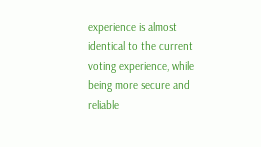experience is almost identical to the current voting experience, while being more secure and reliable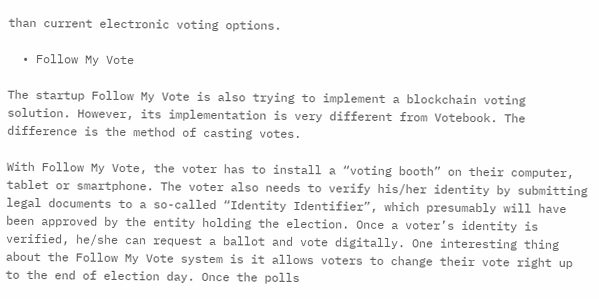than current electronic voting options.

  • Follow My Vote

The startup Follow My Vote is also trying to implement a blockchain voting solution. However, its implementation is very different from Votebook. The difference is the method of casting votes.

With Follow My Vote, the voter has to install a “voting booth” on their computer, tablet or smartphone. The voter also needs to verify his/her identity by submitting legal documents to a so-called “Identity Identifier”, which presumably will have been approved by the entity holding the election. Once a voter’s identity is verified, he/she can request a ballot and vote digitally. One interesting thing about the Follow My Vote system is it allows voters to change their vote right up to the end of election day. Once the polls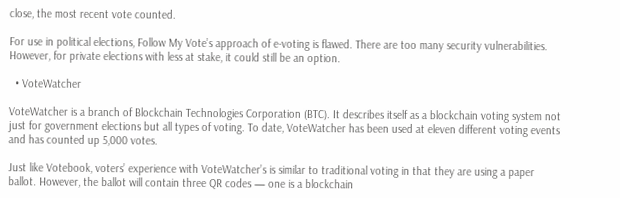close, the most recent vote counted.

For use in political elections, Follow My Vote’s approach of e-voting is flawed. There are too many security vulnerabilities. However, for private elections with less at stake, it could still be an option.

  • VoteWatcher

VoteWatcher is a branch of Blockchain Technologies Corporation (BTC). It describes itself as a blockchain voting system not just for government elections but all types of voting. To date, VoteWatcher has been used at eleven different voting events and has counted up 5,000 votes.

Just like Votebook, voters’ experience with VoteWatcher’s is similar to traditional voting in that they are using a paper ballot. However, the ballot will contain three QR codes — one is a blockchain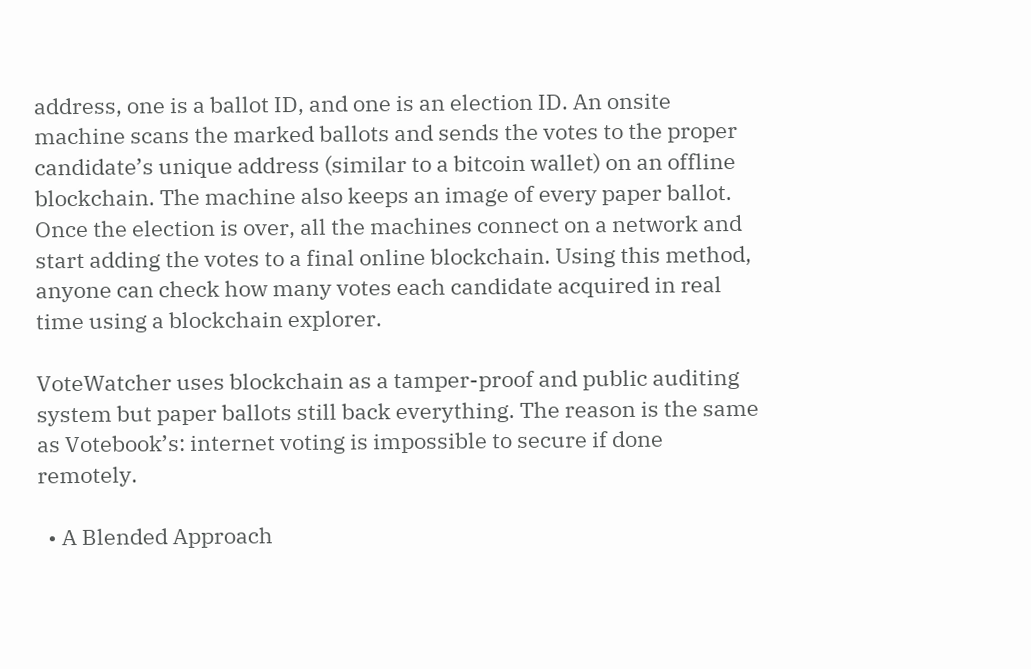address, one is a ballot ID, and one is an election ID. An onsite machine scans the marked ballots and sends the votes to the proper candidate’s unique address (similar to a bitcoin wallet) on an offline blockchain. The machine also keeps an image of every paper ballot. Once the election is over, all the machines connect on a network and start adding the votes to a final online blockchain. Using this method, anyone can check how many votes each candidate acquired in real time using a blockchain explorer.

VoteWatcher uses blockchain as a tamper-proof and public auditing system but paper ballots still back everything. The reason is the same as Votebook’s: internet voting is impossible to secure if done remotely.

  • A Blended Approach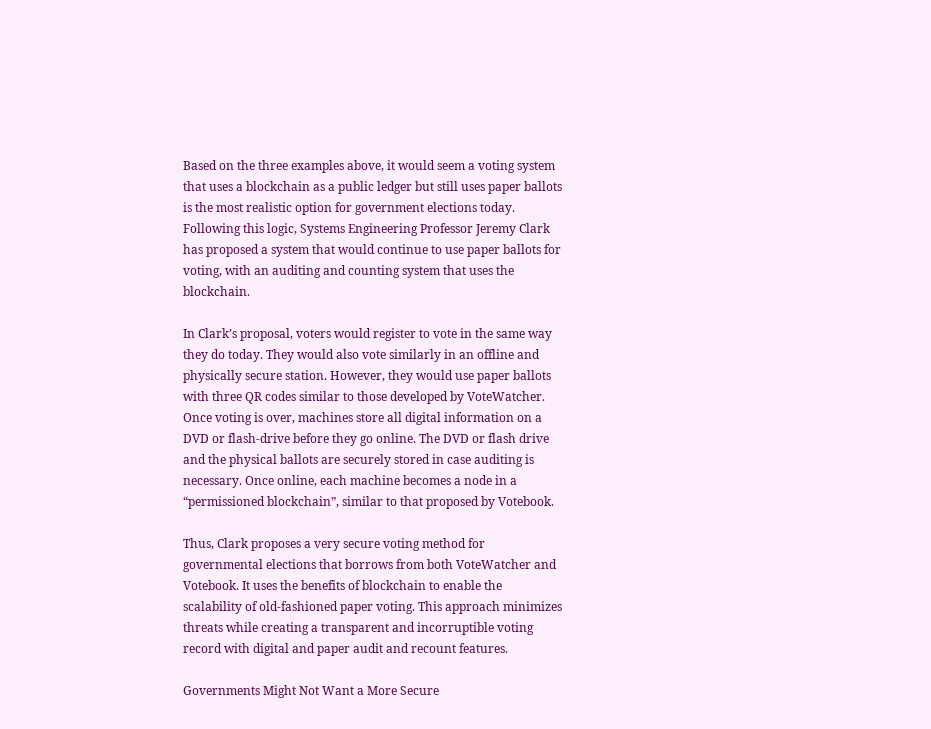Based on the three examples above, it would seem a voting system that uses a blockchain as a public ledger but still uses paper ballots is the most realistic option for government elections today. Following this logic, Systems Engineering Professor Jeremy Clark has proposed a system that would continue to use paper ballots for voting, with an auditing and counting system that uses the blockchain.

In Clark’s proposal, voters would register to vote in the same way they do today. They would also vote similarly in an offline and physically secure station. However, they would use paper ballots with three QR codes similar to those developed by VoteWatcher. Once voting is over, machines store all digital information on a DVD or flash-drive before they go online. The DVD or flash drive and the physical ballots are securely stored in case auditing is necessary. Once online, each machine becomes a node in a “permissioned blockchain”, similar to that proposed by Votebook.

Thus, Clark proposes a very secure voting method for governmental elections that borrows from both VoteWatcher and Votebook. It uses the benefits of blockchain to enable the scalability of old-fashioned paper voting. This approach minimizes threats while creating a transparent and incorruptible voting record with digital and paper audit and recount features.

Governments Might Not Want a More Secure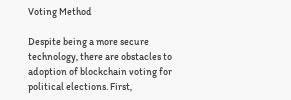Voting Method

Despite being a more secure technology, there are obstacles to adoption of blockchain voting for political elections. First,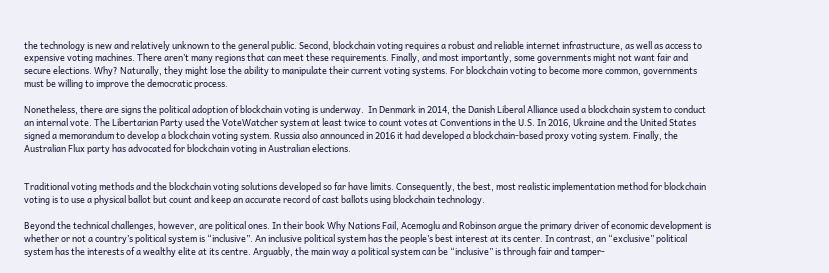the technology is new and relatively unknown to the general public. Second, blockchain voting requires a robust and reliable internet infrastructure, as well as access to expensive voting machines. There aren’t many regions that can meet these requirements. Finally, and most importantly, some governments might not want fair and secure elections. Why? Naturally, they might lose the ability to manipulate their current voting systems. For blockchain voting to become more common, governments must be willing to improve the democratic process.

Nonetheless, there are signs the political adoption of blockchain voting is underway.  In Denmark in 2014, the Danish Liberal Alliance used a blockchain system to conduct an internal vote. The Libertarian Party used the VoteWatcher system at least twice to count votes at Conventions in the U.S. In 2016, Ukraine and the United States signed a memorandum to develop a blockchain voting system. Russia also announced in 2016 it had developed a blockchain-based proxy voting system. Finally, the Australian Flux party has advocated for blockchain voting in Australian elections.


Traditional voting methods and the blockchain voting solutions developed so far have limits. Consequently, the best, most realistic implementation method for blockchain voting is to use a physical ballot but count and keep an accurate record of cast ballots using blockchain technology.

Beyond the technical challenges, however, are political ones. In their book Why Nations Fail, Acemoglu and Robinson argue the primary driver of economic development is whether or not a country’s political system is “inclusive”. An inclusive political system has the people’s best interest at its center. In contrast, an “exclusive” political system has the interests of a wealthy elite at its centre. Arguably, the main way a political system can be “inclusive” is through fair and tamper-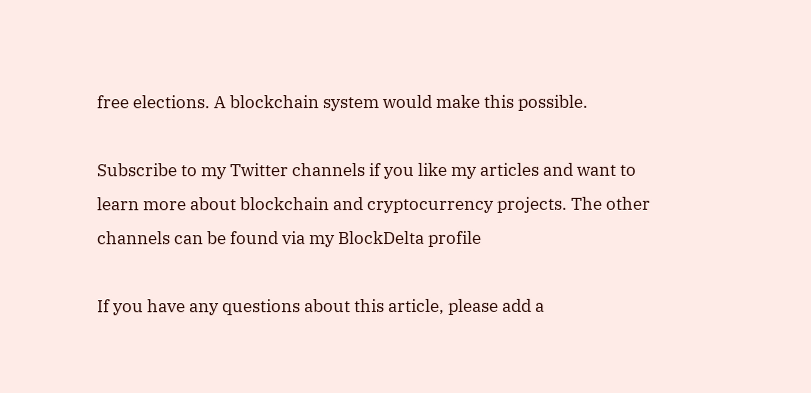free elections. A blockchain system would make this possible.

Subscribe to my Twitter channels if you like my articles and want to learn more about blockchain and cryptocurrency projects. The other channels can be found via my BlockDelta profile

If you have any questions about this article, please add a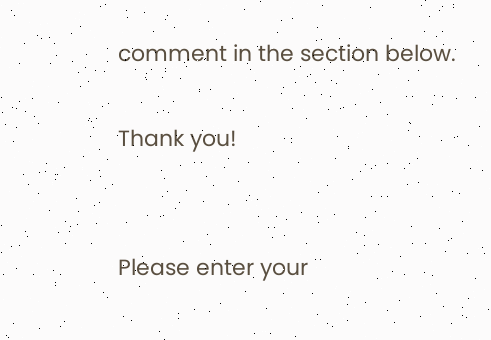comment in the section below.

Thank you!


Please enter your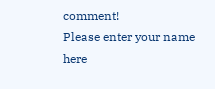comment!
Please enter your name here